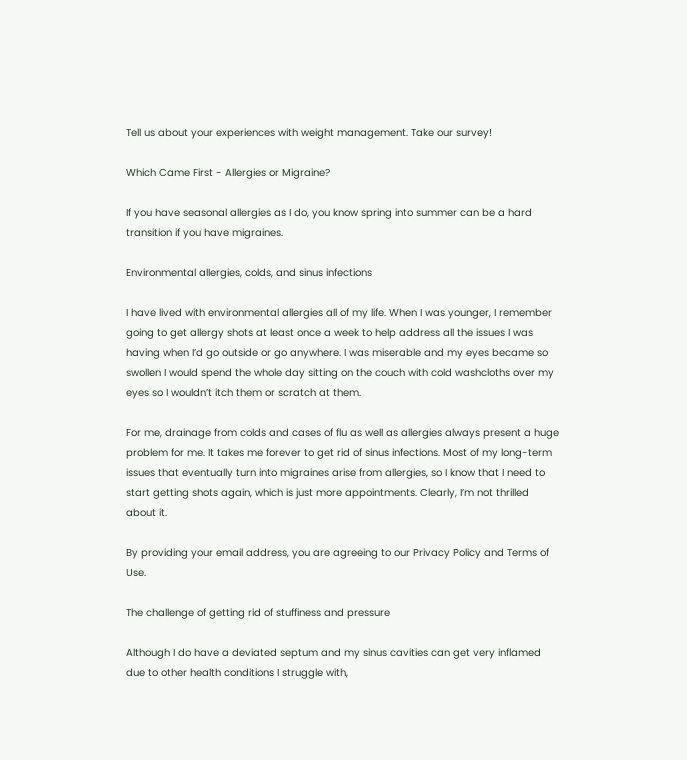Tell us about your experiences with weight management. Take our survey!

Which Came First - Allergies or Migraine?

If you have seasonal allergies as I do, you know spring into summer can be a hard transition if you have migraines.

Environmental allergies, colds, and sinus infections

I have lived with environmental allergies all of my life. When I was younger, I remember going to get allergy shots at least once a week to help address all the issues I was having when I’d go outside or go anywhere. I was miserable and my eyes became so swollen I would spend the whole day sitting on the couch with cold washcloths over my eyes so I wouldn’t itch them or scratch at them.

For me, drainage from colds and cases of flu as well as allergies always present a huge problem for me. It takes me forever to get rid of sinus infections. Most of my long-term issues that eventually turn into migraines arise from allergies, so I know that I need to start getting shots again, which is just more appointments. Clearly, I’m not thrilled about it.

By providing your email address, you are agreeing to our Privacy Policy and Terms of Use.

The challenge of getting rid of stuffiness and pressure

Although I do have a deviated septum and my sinus cavities can get very inflamed due to other health conditions I struggle with,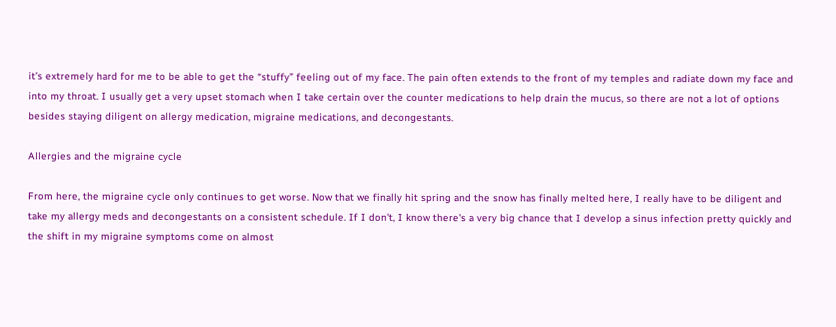it’s extremely hard for me to be able to get the “stuffy” feeling out of my face. The pain often extends to the front of my temples and radiate down my face and into my throat. I usually get a very upset stomach when I take certain over the counter medications to help drain the mucus, so there are not a lot of options besides staying diligent on allergy medication, migraine medications, and decongestants.

Allergies and the migraine cycle

From here, the migraine cycle only continues to get worse. Now that we finally hit spring and the snow has finally melted here, I really have to be diligent and take my allergy meds and decongestants on a consistent schedule. If I don't, I know there's a very big chance that I develop a sinus infection pretty quickly and the shift in my migraine symptoms come on almost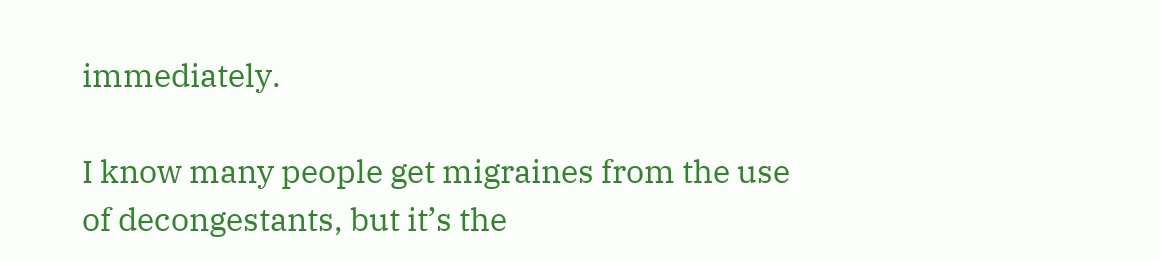immediately.

I know many people get migraines from the use of decongestants, but it’s the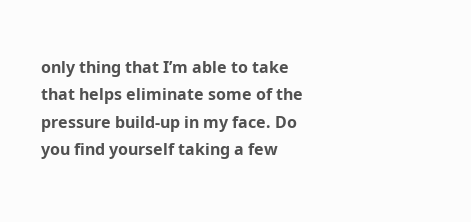only thing that I’m able to take that helps eliminate some of the pressure build-up in my face. Do you find yourself taking a few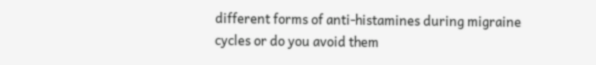different forms of anti-histamines during migraine cycles or do you avoid them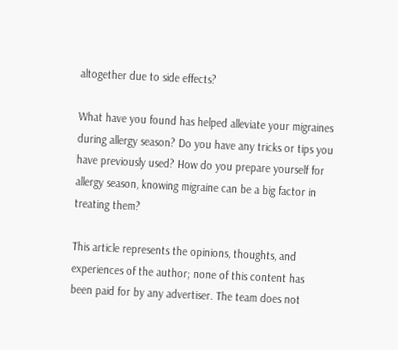altogether due to side effects?

What have you found has helped alleviate your migraines during allergy season? Do you have any tricks or tips you have previously used? How do you prepare yourself for allergy season, knowing migraine can be a big factor in treating them?

This article represents the opinions, thoughts, and experiences of the author; none of this content has been paid for by any advertiser. The team does not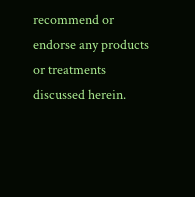recommend or endorse any products or treatments discussed herein.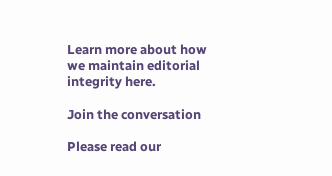Learn more about how we maintain editorial integrity here.

Join the conversation

Please read our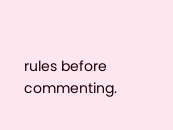rules before commenting.